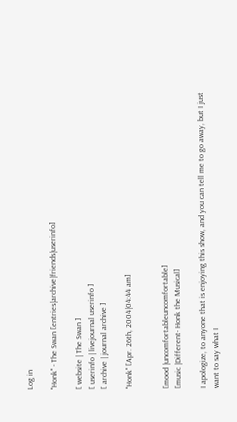Log in

"Honk" - The Swan [entries|archive|friends|userinfo]

[ website | The Swan ]
[ userinfo | livejournal userinfo ]
[ archive | journal archive ]

"Honk" [Apr. 26th, 2004|04:44 am]


[mood |uncomfortableuncomfortable]
[music |Different- Honk the Musical]

I apologize, to anyone that is enjoying this show, and you can tell me to go away, but I just want to say what I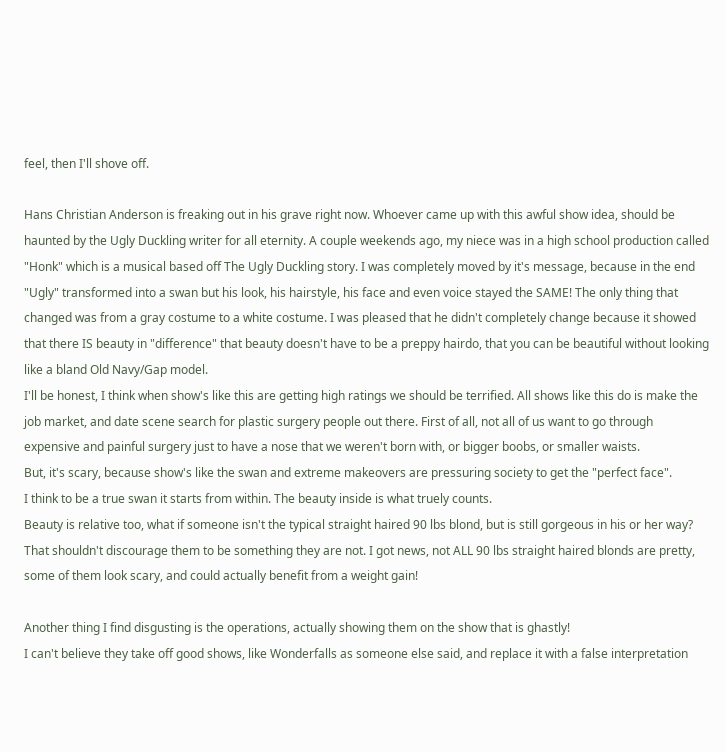feel, then I'll shove off.

Hans Christian Anderson is freaking out in his grave right now. Whoever came up with this awful show idea, should be haunted by the Ugly Duckling writer for all eternity. A couple weekends ago, my niece was in a high school production called "Honk" which is a musical based off The Ugly Duckling story. I was completely moved by it's message, because in the end "Ugly" transformed into a swan but his look, his hairstyle, his face and even voice stayed the SAME! The only thing that changed was from a gray costume to a white costume. I was pleased that he didn't completely change because it showed that there IS beauty in "difference" that beauty doesn't have to be a preppy hairdo, that you can be beautiful without looking like a bland Old Navy/Gap model.
I'll be honest, I think when show's like this are getting high ratings we should be terrified. All shows like this do is make the job market, and date scene search for plastic surgery people out there. First of all, not all of us want to go through expensive and painful surgery just to have a nose that we weren't born with, or bigger boobs, or smaller waists.
But, it's scary, because show's like the swan and extreme makeovers are pressuring society to get the "perfect face".
I think to be a true swan it starts from within. The beauty inside is what truely counts.
Beauty is relative too, what if someone isn't the typical straight haired 90 lbs blond, but is still gorgeous in his or her way? That shouldn't discourage them to be something they are not. I got news, not ALL 90 lbs straight haired blonds are pretty, some of them look scary, and could actually benefit from a weight gain!

Another thing I find disgusting is the operations, actually showing them on the show that is ghastly!
I can't believe they take off good shows, like Wonderfalls as someone else said, and replace it with a false interpretation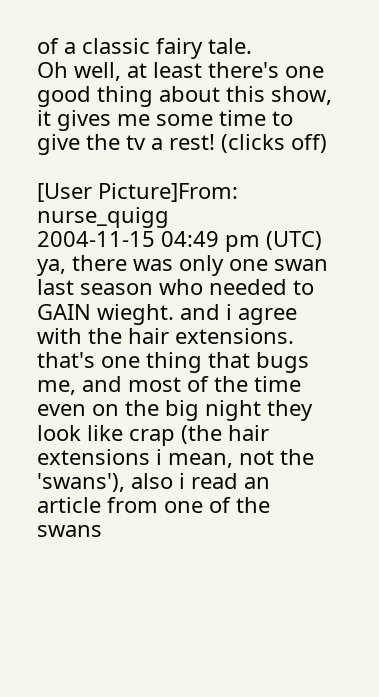of a classic fairy tale.
Oh well, at least there's one good thing about this show, it gives me some time to give the tv a rest! (clicks off)

[User Picture]From: nurse_quigg
2004-11-15 04:49 pm (UTC)
ya, there was only one swan last season who needed to GAIN wieght. and i agree with the hair extensions. that's one thing that bugs me, and most of the time even on the big night they look like crap (the hair extensions i mean, not the 'swans'), also i read an article from one of the swans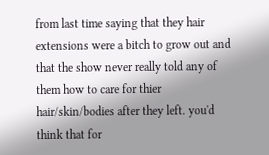from last time saying that they hair extensions were a bitch to grow out and that the show never really told any of them how to care for thier hair/skin/bodies after they left. you'd think that for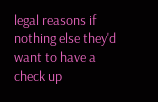legal reasons if nothing else they'd want to have a check up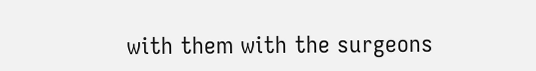with them with the surgeons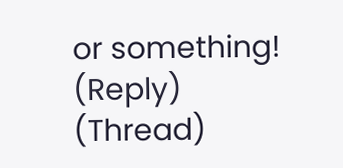or something!
(Reply) (Thread)